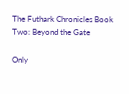The Futhark Chronicles Book Two: Beyond the Gate

Only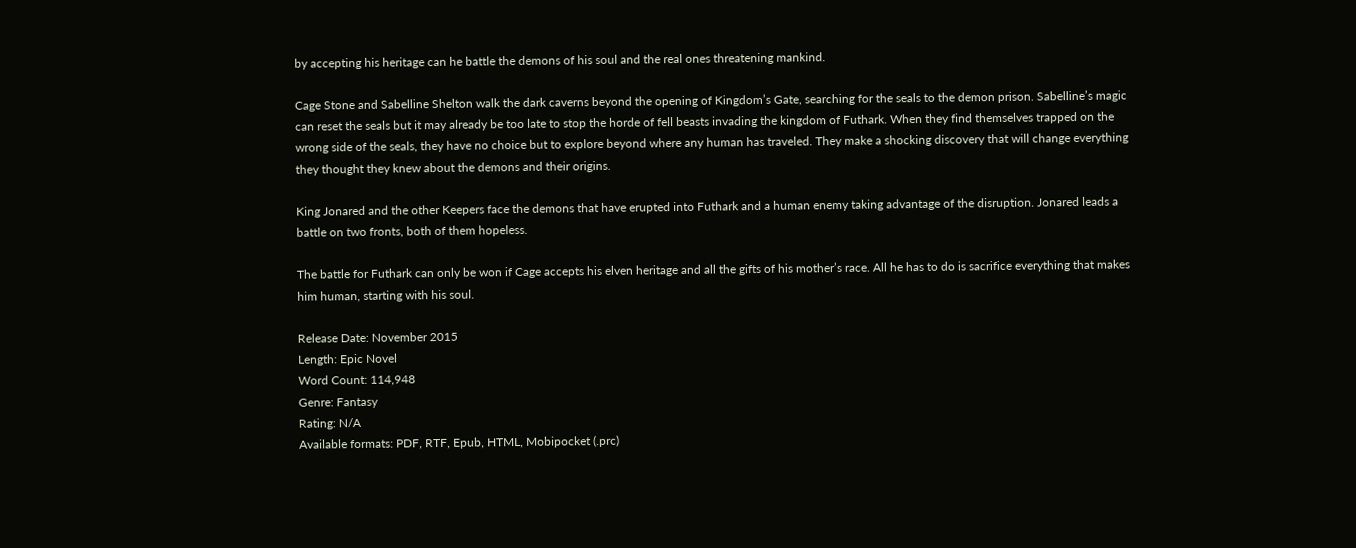by accepting his heritage can he battle the demons of his soul and the real ones threatening mankind.

Cage Stone and Sabelline Shelton walk the dark caverns beyond the opening of Kingdom’s Gate, searching for the seals to the demon prison. Sabelline’s magic can reset the seals but it may already be too late to stop the horde of fell beasts invading the kingdom of Futhark. When they find themselves trapped on the wrong side of the seals, they have no choice but to explore beyond where any human has traveled. They make a shocking discovery that will change everything they thought they knew about the demons and their origins.

King Jonared and the other Keepers face the demons that have erupted into Futhark and a human enemy taking advantage of the disruption. Jonared leads a battle on two fronts, both of them hopeless.

The battle for Futhark can only be won if Cage accepts his elven heritage and all the gifts of his mother’s race. All he has to do is sacrifice everything that makes him human, starting with his soul.

Release Date: November 2015
Length: Epic Novel
Word Count: 114,948
Genre: Fantasy
Rating: N/A
Available formats: PDF, RTF, Epub, HTML, Mobipocket (.prc)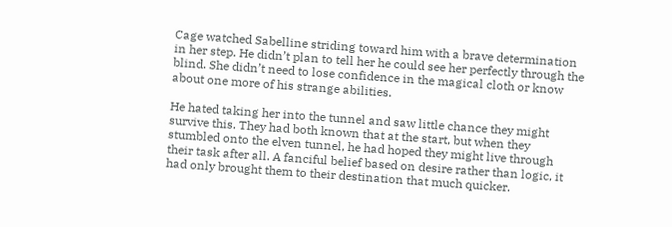Cage watched Sabelline striding toward him with a brave determination in her step. He didn’t plan to tell her he could see her perfectly through the blind. She didn’t need to lose confidence in the magical cloth or know about one more of his strange abilities.

He hated taking her into the tunnel and saw little chance they might survive this. They had both known that at the start, but when they stumbled onto the elven tunnel, he had hoped they might live through their task after all. A fanciful belief based on desire rather than logic, it had only brought them to their destination that much quicker.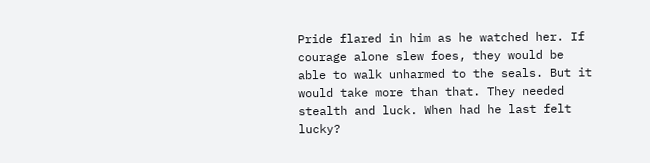Pride flared in him as he watched her. If courage alone slew foes, they would be able to walk unharmed to the seals. But it would take more than that. They needed stealth and luck. When had he last felt lucky?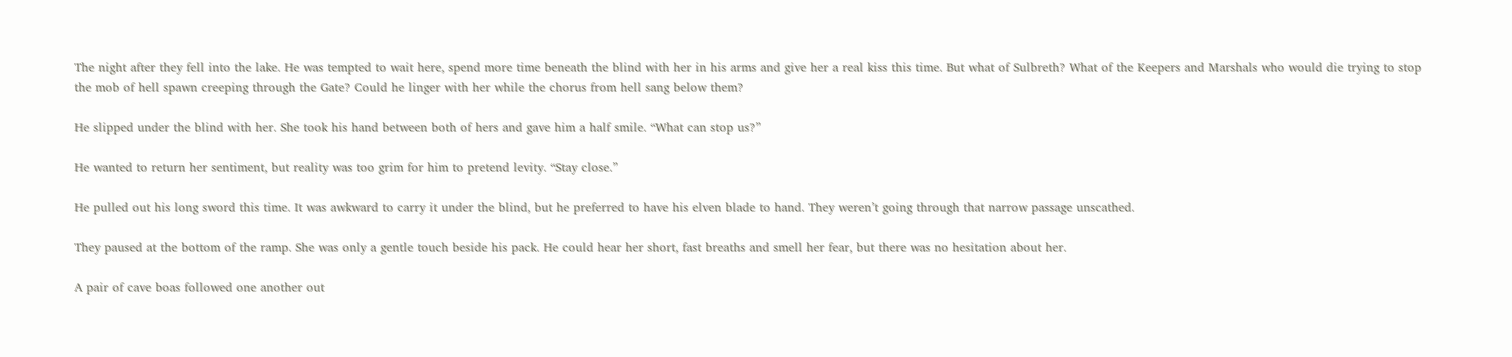The night after they fell into the lake. He was tempted to wait here, spend more time beneath the blind with her in his arms and give her a real kiss this time. But what of Sulbreth? What of the Keepers and Marshals who would die trying to stop the mob of hell spawn creeping through the Gate? Could he linger with her while the chorus from hell sang below them?

He slipped under the blind with her. She took his hand between both of hers and gave him a half smile. “What can stop us?”

He wanted to return her sentiment, but reality was too grim for him to pretend levity. “Stay close.”

He pulled out his long sword this time. It was awkward to carry it under the blind, but he preferred to have his elven blade to hand. They weren’t going through that narrow passage unscathed.

They paused at the bottom of the ramp. She was only a gentle touch beside his pack. He could hear her short, fast breaths and smell her fear, but there was no hesitation about her.

A pair of cave boas followed one another out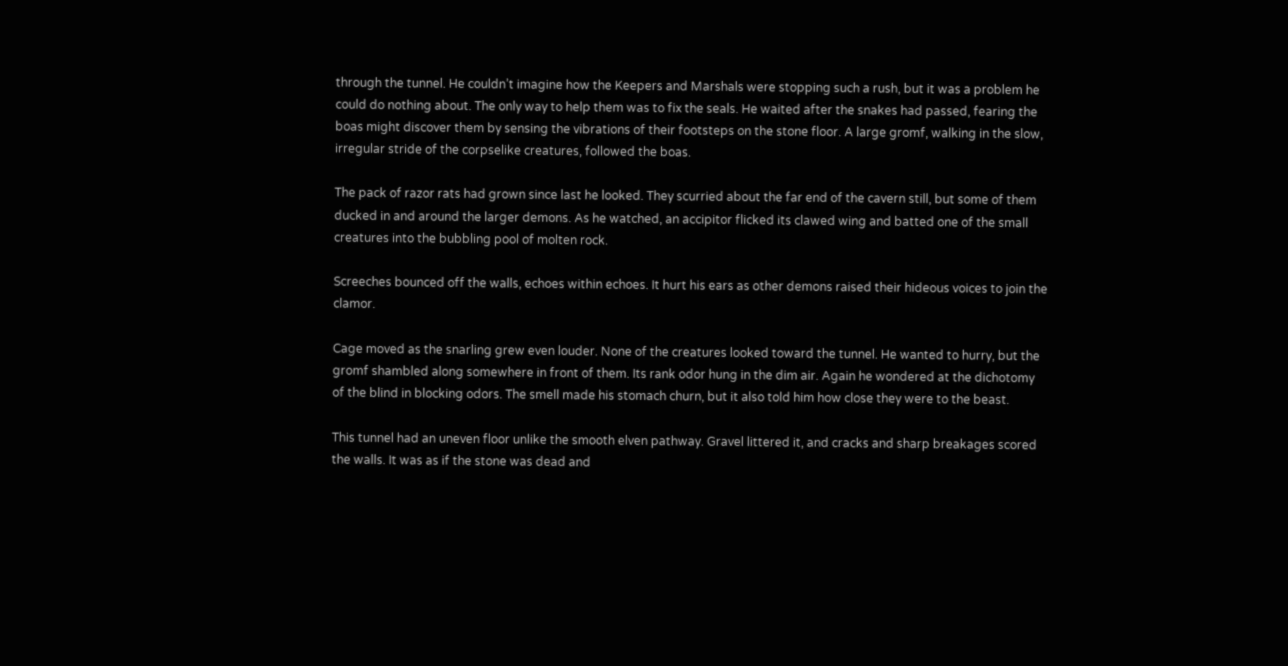through the tunnel. He couldn’t imagine how the Keepers and Marshals were stopping such a rush, but it was a problem he could do nothing about. The only way to help them was to fix the seals. He waited after the snakes had passed, fearing the boas might discover them by sensing the vibrations of their footsteps on the stone floor. A large gromf, walking in the slow, irregular stride of the corpselike creatures, followed the boas.

The pack of razor rats had grown since last he looked. They scurried about the far end of the cavern still, but some of them ducked in and around the larger demons. As he watched, an accipitor flicked its clawed wing and batted one of the small creatures into the bubbling pool of molten rock.

Screeches bounced off the walls, echoes within echoes. It hurt his ears as other demons raised their hideous voices to join the clamor.

Cage moved as the snarling grew even louder. None of the creatures looked toward the tunnel. He wanted to hurry, but the gromf shambled along somewhere in front of them. Its rank odor hung in the dim air. Again he wondered at the dichotomy of the blind in blocking odors. The smell made his stomach churn, but it also told him how close they were to the beast.

This tunnel had an uneven floor unlike the smooth elven pathway. Gravel littered it, and cracks and sharp breakages scored the walls. It was as if the stone was dead and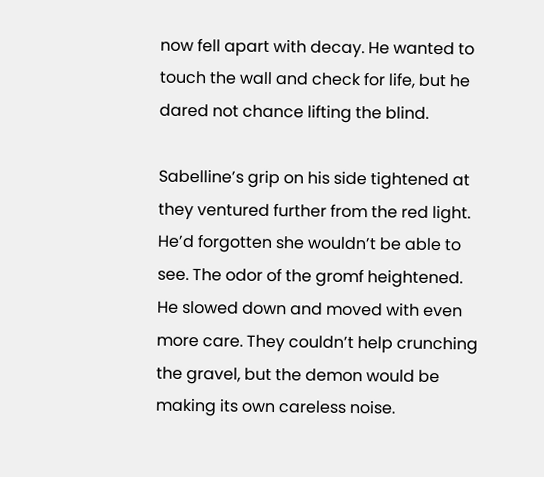now fell apart with decay. He wanted to touch the wall and check for life, but he dared not chance lifting the blind.

Sabelline’s grip on his side tightened at they ventured further from the red light. He’d forgotten she wouldn’t be able to see. The odor of the gromf heightened. He slowed down and moved with even more care. They couldn’t help crunching the gravel, but the demon would be making its own careless noise.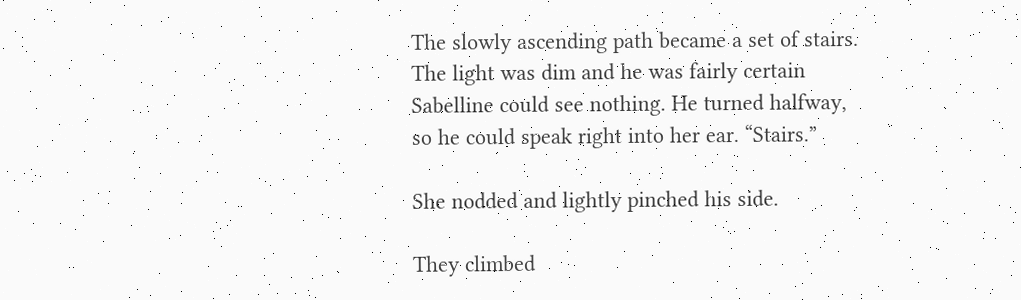The slowly ascending path became a set of stairs. The light was dim and he was fairly certain Sabelline could see nothing. He turned halfway, so he could speak right into her ear. “Stairs.”

She nodded and lightly pinched his side.

They climbed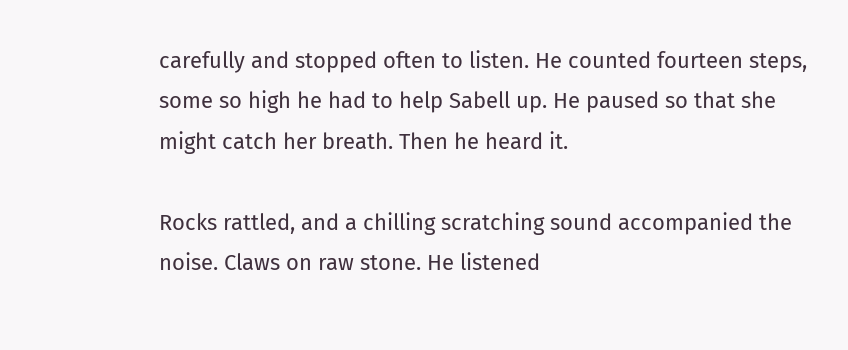carefully and stopped often to listen. He counted fourteen steps, some so high he had to help Sabell up. He paused so that she might catch her breath. Then he heard it.

Rocks rattled, and a chilling scratching sound accompanied the noise. Claws on raw stone. He listened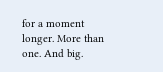for a moment longer. More than one. And big.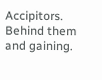Accipitors. Behind them and gaining.